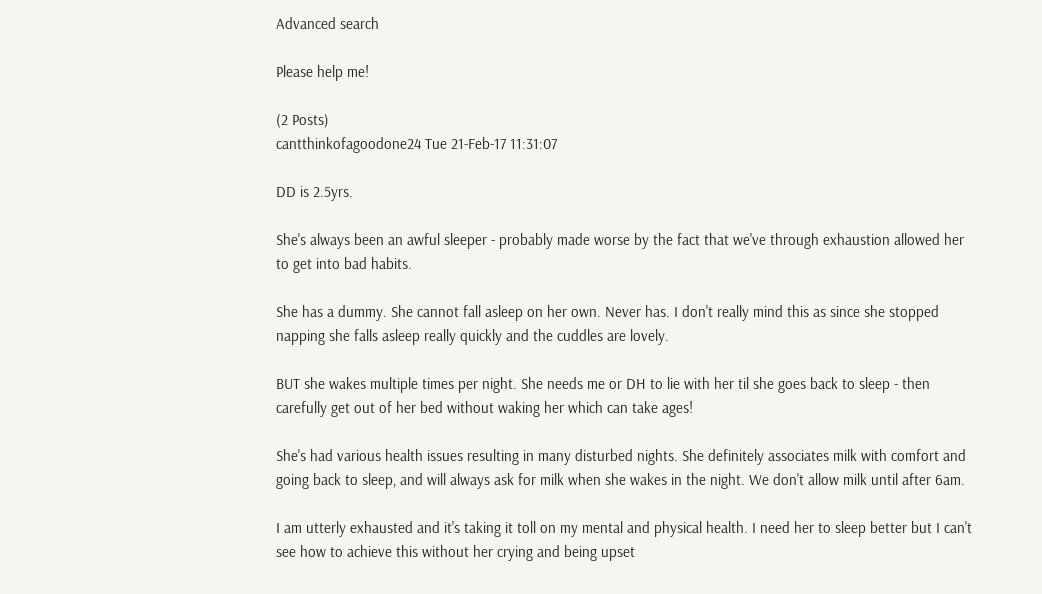Advanced search

Please help me!

(2 Posts)
cantthinkofagoodone24 Tue 21-Feb-17 11:31:07

DD is 2.5yrs.

She's always been an awful sleeper - probably made worse by the fact that we've through exhaustion allowed her to get into bad habits.

She has a dummy. She cannot fall asleep on her own. Never has. I don't really mind this as since she stopped napping she falls asleep really quickly and the cuddles are lovely.

BUT she wakes multiple times per night. She needs me or DH to lie with her til she goes back to sleep - then carefully get out of her bed without waking her which can take ages!

She's had various health issues resulting in many disturbed nights. She definitely associates milk with comfort and going back to sleep, and will always ask for milk when she wakes in the night. We don't allow milk until after 6am.

I am utterly exhausted and it's taking it toll on my mental and physical health. I need her to sleep better but I can't see how to achieve this without her crying and being upset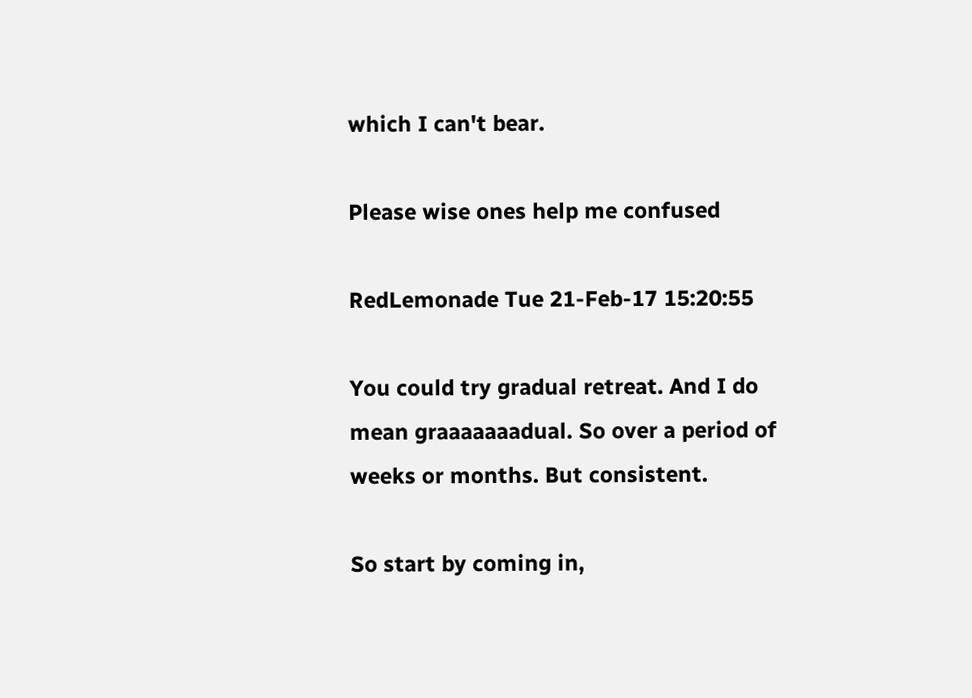which I can't bear.

Please wise ones help me confused

RedLemonade Tue 21-Feb-17 15:20:55

You could try gradual retreat. And I do mean graaaaaaadual. So over a period of weeks or months. But consistent.

So start by coming in,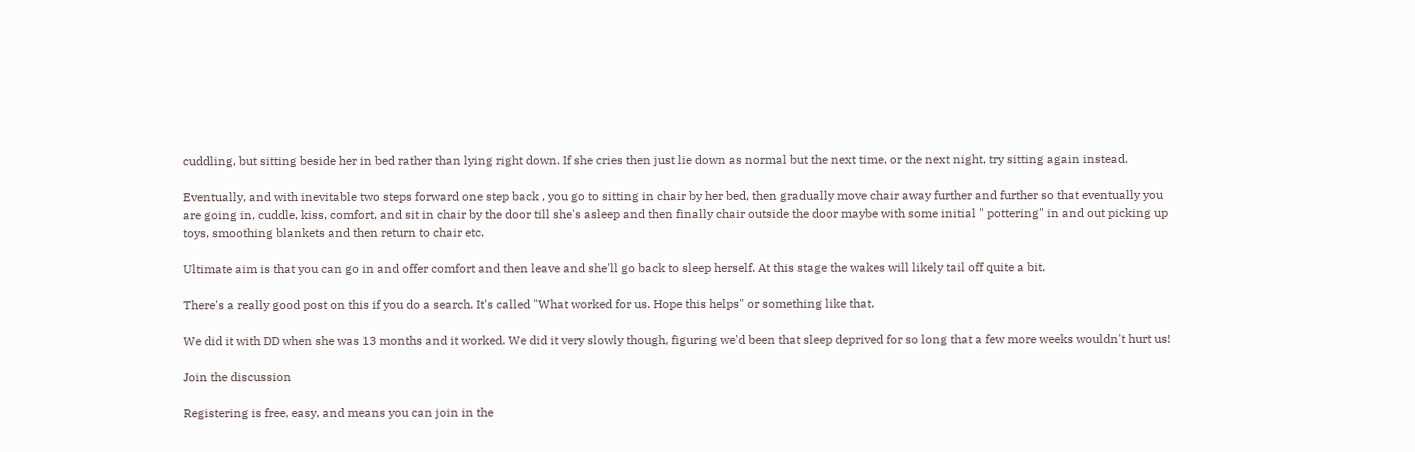cuddling, but sitting beside her in bed rather than lying right down. If she cries then just lie down as normal but the next time, or the next night, try sitting again instead.

Eventually, and with inevitable two steps forward one step back , you go to sitting in chair by her bed, then gradually move chair away further and further so that eventually you are going in, cuddle, kiss, comfort, and sit in chair by the door till she's asleep and then finally chair outside the door maybe with some initial " pottering" in and out picking up toys, smoothing blankets and then return to chair etc.

Ultimate aim is that you can go in and offer comfort and then leave and she'll go back to sleep herself. At this stage the wakes will likely tail off quite a bit.

There's a really good post on this if you do a search. It's called "What worked for us. Hope this helps" or something like that.

We did it with DD when she was 13 months and it worked. We did it very slowly though, figuring we'd been that sleep deprived for so long that a few more weeks wouldn't hurt us!

Join the discussion

Registering is free, easy, and means you can join in the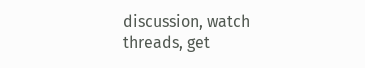discussion, watch threads, get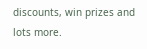discounts, win prizes and lots more.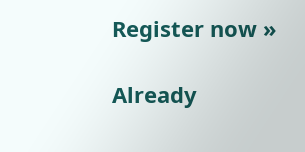Register now »

Already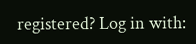registered? Log in with: